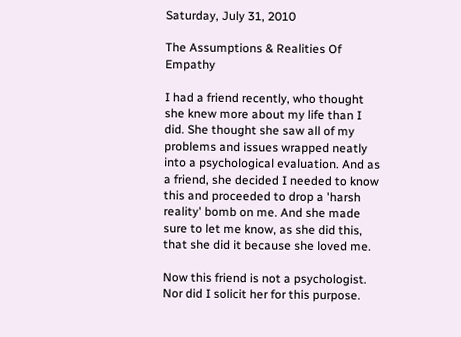Saturday, July 31, 2010

The Assumptions & Realities Of Empathy

I had a friend recently, who thought she knew more about my life than I did. She thought she saw all of my problems and issues wrapped neatly into a psychological evaluation. And as a friend, she decided I needed to know this and proceeded to drop a 'harsh reality' bomb on me. And she made sure to let me know, as she did this, that she did it because she loved me.

Now this friend is not a psychologist. Nor did I solicit her for this purpose.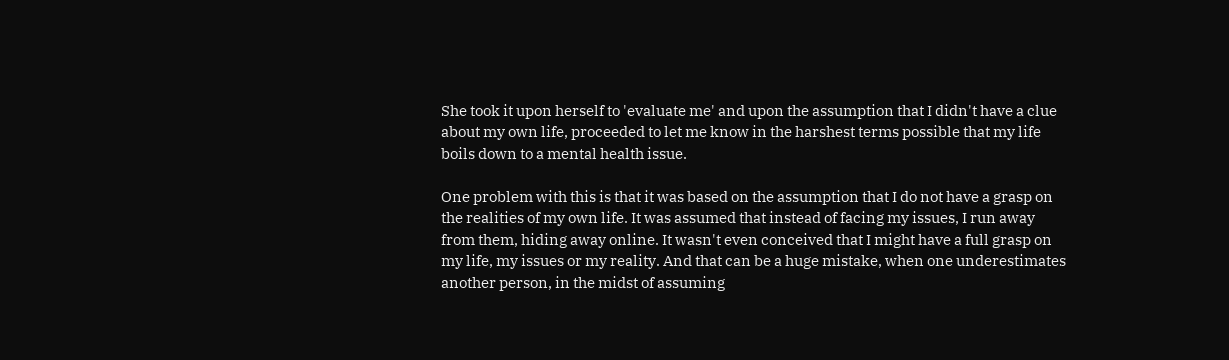She took it upon herself to 'evaluate me' and upon the assumption that I didn't have a clue about my own life, proceeded to let me know in the harshest terms possible that my life boils down to a mental health issue.

One problem with this is that it was based on the assumption that I do not have a grasp on the realities of my own life. It was assumed that instead of facing my issues, I run away from them, hiding away online. It wasn't even conceived that I might have a full grasp on my life, my issues or my reality. And that can be a huge mistake, when one underestimates another person, in the midst of assuming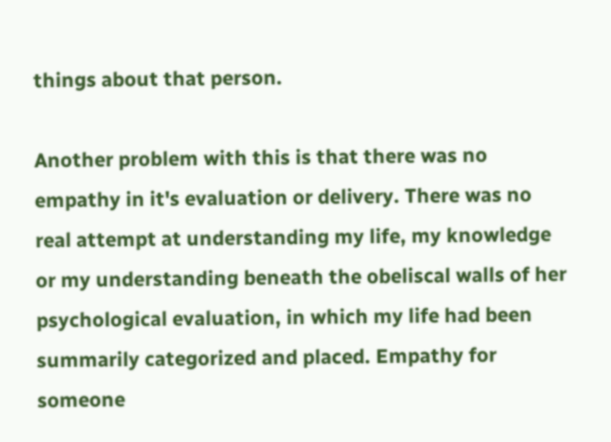things about that person.

Another problem with this is that there was no empathy in it's evaluation or delivery. There was no real attempt at understanding my life, my knowledge or my understanding beneath the obeliscal walls of her psychological evaluation, in which my life had been summarily categorized and placed. Empathy for someone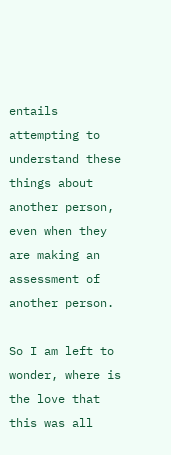entails attempting to understand these things about another person, even when they are making an assessment of another person.

So I am left to wonder, where is the love that this was all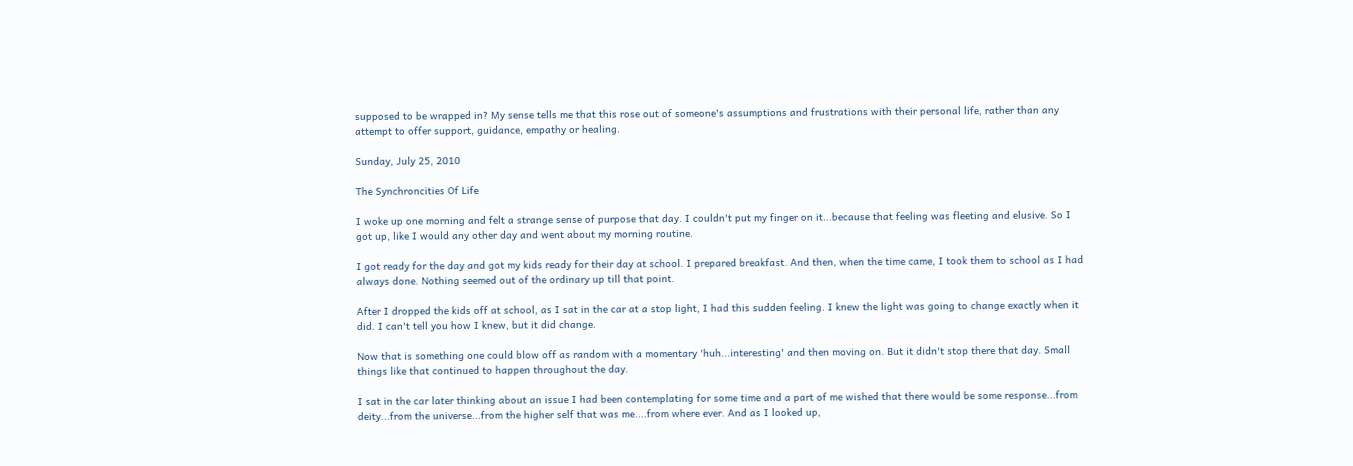supposed to be wrapped in? My sense tells me that this rose out of someone's assumptions and frustrations with their personal life, rather than any attempt to offer support, guidance, empathy or healing.

Sunday, July 25, 2010

The Synchroncities Of Life

I woke up one morning and felt a strange sense of purpose that day. I couldn't put my finger on it...because that feeling was fleeting and elusive. So I got up, like I would any other day and went about my morning routine.

I got ready for the day and got my kids ready for their day at school. I prepared breakfast. And then, when the time came, I took them to school as I had always done. Nothing seemed out of the ordinary up till that point.

After I dropped the kids off at school, as I sat in the car at a stop light, I had this sudden feeling. I knew the light was going to change exactly when it did. I can't tell you how I knew, but it did change.

Now that is something one could blow off as random with a momentary 'huh...interesting' and then moving on. But it didn't stop there that day. Small things like that continued to happen throughout the day.

I sat in the car later thinking about an issue I had been contemplating for some time and a part of me wished that there would be some response...from deity...from the universe...from the higher self that was me....from where ever. And as I looked up,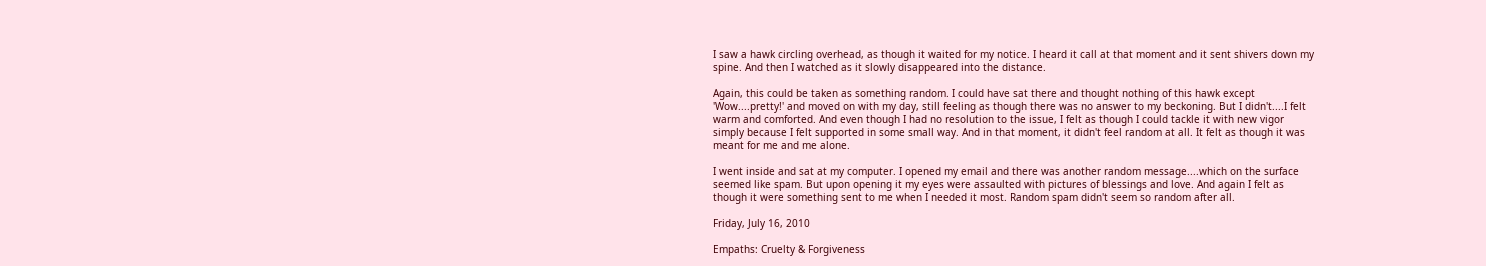I saw a hawk circling overhead, as though it waited for my notice. I heard it call at that moment and it sent shivers down my spine. And then I watched as it slowly disappeared into the distance.

Again, this could be taken as something random. I could have sat there and thought nothing of this hawk except 'Wow....pretty!' and moved on with my day, still feeling as though there was no answer to my beckoning. But I didn't....I felt warm and comforted. And even though I had no resolution to the issue, I felt as though I could tackle it with new vigor simply because I felt supported in some small way. And in that moment, it didn't feel random at all. It felt as though it was meant for me and me alone.

I went inside and sat at my computer. I opened my email and there was another random message....which on the surface seemed like spam. But upon opening it my eyes were assaulted with pictures of blessings and love. And again I felt as though it were something sent to me when I needed it most. Random spam didn't seem so random after all.

Friday, July 16, 2010

Empaths: Cruelty & Forgiveness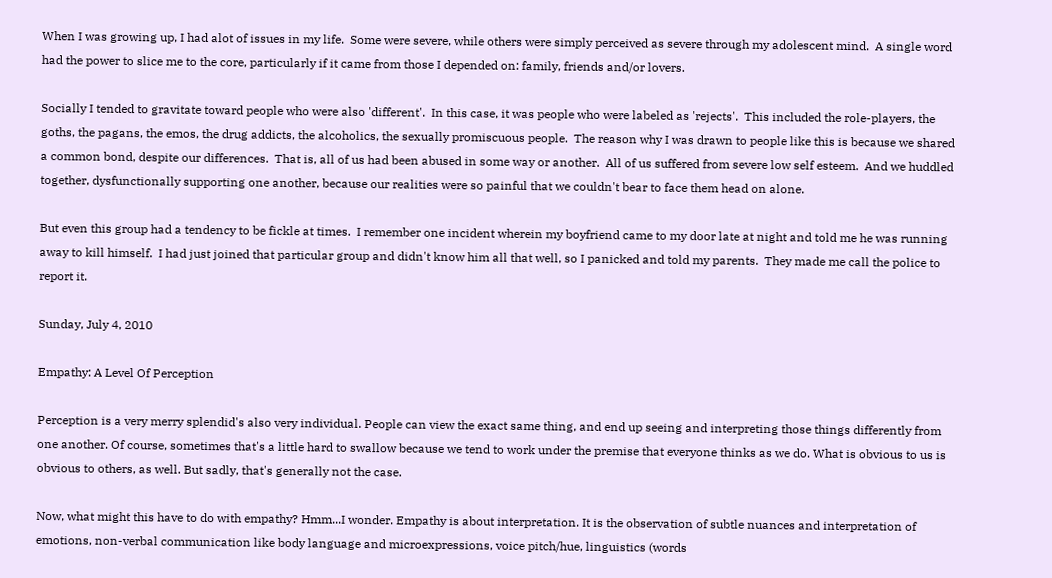When I was growing up, I had alot of issues in my life.  Some were severe, while others were simply perceived as severe through my adolescent mind.  A single word had the power to slice me to the core, particularly if it came from those I depended on: family, friends and/or lovers.

Socially I tended to gravitate toward people who were also 'different'.  In this case, it was people who were labeled as 'rejects'.  This included the role-players, the goths, the pagans, the emos, the drug addicts, the alcoholics, the sexually promiscuous people.  The reason why I was drawn to people like this is because we shared a common bond, despite our differences.  That is, all of us had been abused in some way or another.  All of us suffered from severe low self esteem.  And we huddled together, dysfunctionally supporting one another, because our realities were so painful that we couldn't bear to face them head on alone.

But even this group had a tendency to be fickle at times.  I remember one incident wherein my boyfriend came to my door late at night and told me he was running away to kill himself.  I had just joined that particular group and didn't know him all that well, so I panicked and told my parents.  They made me call the police to report it.

Sunday, July 4, 2010

Empathy: A Level Of Perception

Perception is a very merry splendid's also very individual. People can view the exact same thing, and end up seeing and interpreting those things differently from one another. Of course, sometimes that's a little hard to swallow because we tend to work under the premise that everyone thinks as we do. What is obvious to us is obvious to others, as well. But sadly, that's generally not the case.

Now, what might this have to do with empathy? Hmm...I wonder. Empathy is about interpretation. It is the observation of subtle nuances and interpretation of emotions, non-verbal communication like body language and microexpressions, voice pitch/hue, linguistics (words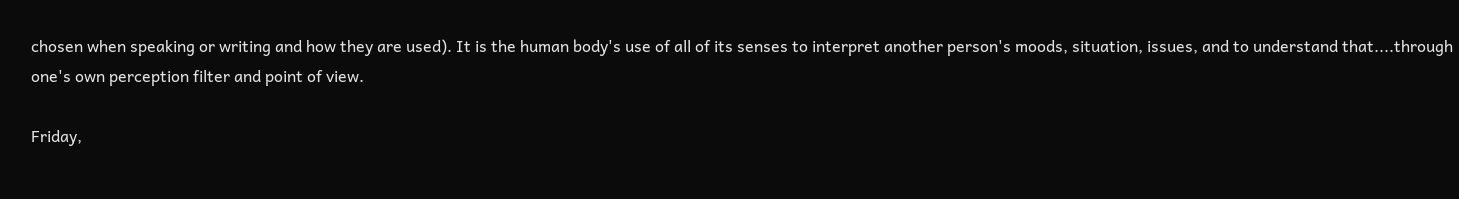chosen when speaking or writing and how they are used). It is the human body's use of all of its senses to interpret another person's moods, situation, issues, and to understand that....through one's own perception filter and point of view.

Friday,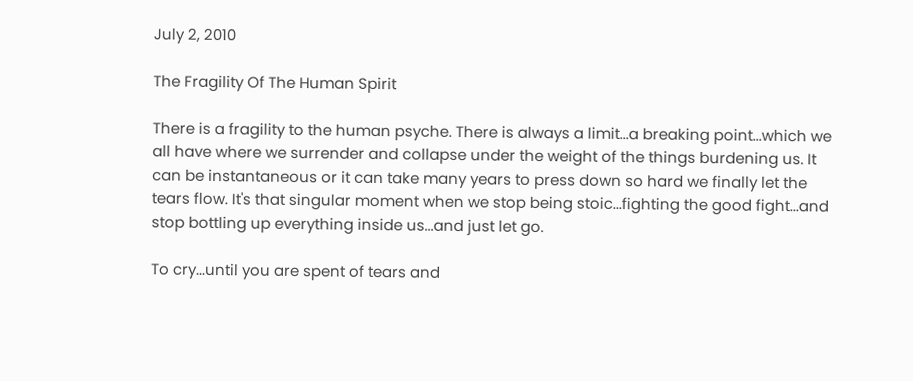July 2, 2010

The Fragility Of The Human Spirit

There is a fragility to the human psyche. There is always a limit...a breaking point...which we all have where we surrender and collapse under the weight of the things burdening us. It can be instantaneous or it can take many years to press down so hard we finally let the tears flow. It's that singular moment when we stop being stoic...fighting the good fight...and stop bottling up everything inside us...and just let go.

To cry...until you are spent of tears and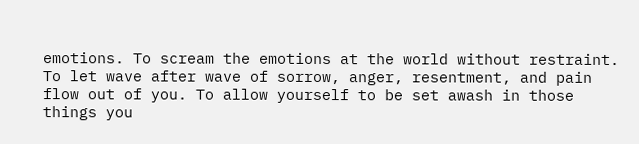emotions. To scream the emotions at the world without restraint. To let wave after wave of sorrow, anger, resentment, and pain flow out of you. To allow yourself to be set awash in those things you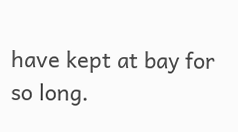have kept at bay for so long.